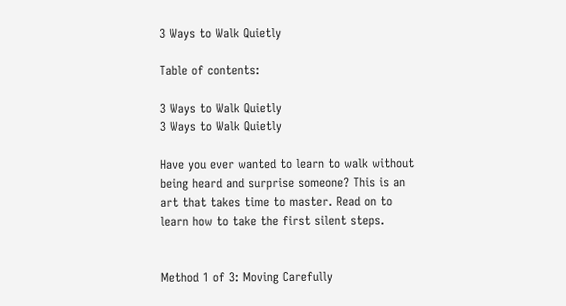3 Ways to Walk Quietly

Table of contents:

3 Ways to Walk Quietly
3 Ways to Walk Quietly

Have you ever wanted to learn to walk without being heard and surprise someone? This is an art that takes time to master. Read on to learn how to take the first silent steps.


Method 1 of 3: Moving Carefully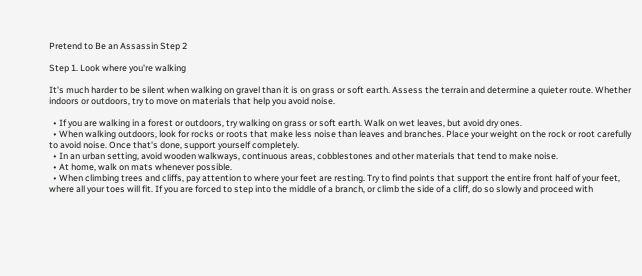Pretend to Be an Assassin Step 2

Step 1. Look where you're walking

It's much harder to be silent when walking on gravel than it is on grass or soft earth. Assess the terrain and determine a quieter route. Whether indoors or outdoors, try to move on materials that help you avoid noise.

  • If you are walking in a forest or outdoors, try walking on grass or soft earth. Walk on wet leaves, but avoid dry ones.
  • When walking outdoors, look for rocks or roots that make less noise than leaves and branches. Place your weight on the rock or root carefully to avoid noise. Once that's done, support yourself completely.
  • In an urban setting, avoid wooden walkways, continuous areas, cobblestones and other materials that tend to make noise.
  • At home, walk on mats whenever possible.
  • When climbing trees and cliffs, pay attention to where your feet are resting. Try to find points that support the entire front half of your feet, where all your toes will fit. If you are forced to step into the middle of a branch, or climb the side of a cliff, do so slowly and proceed with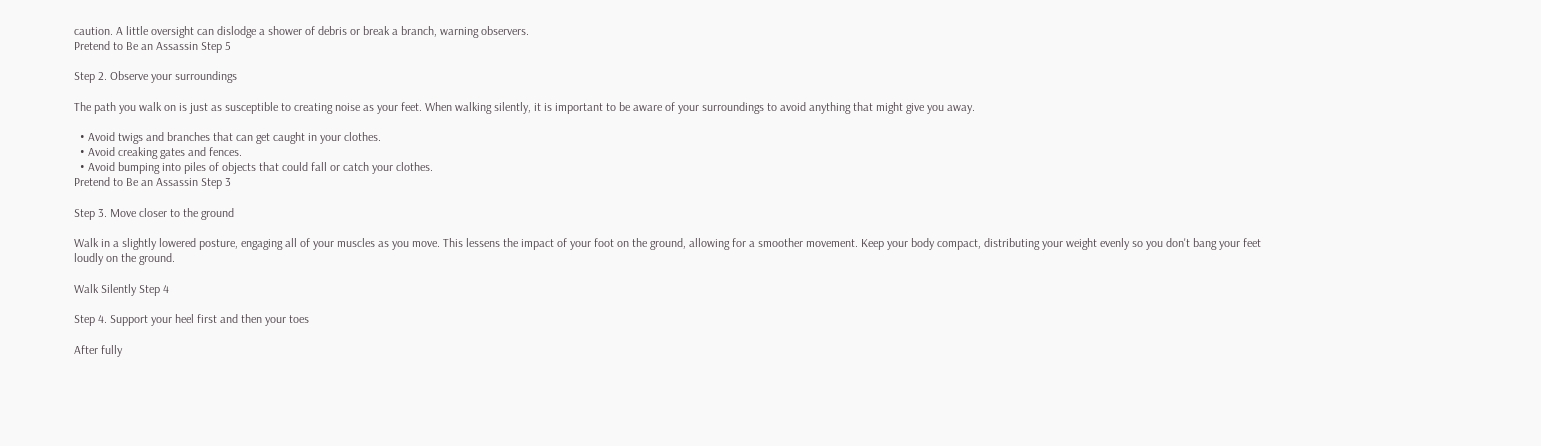caution. A little oversight can dislodge a shower of debris or break a branch, warning observers.
Pretend to Be an Assassin Step 5

Step 2. Observe your surroundings

The path you walk on is just as susceptible to creating noise as your feet. When walking silently, it is important to be aware of your surroundings to avoid anything that might give you away.

  • Avoid twigs and branches that can get caught in your clothes.
  • Avoid creaking gates and fences.
  • Avoid bumping into piles of objects that could fall or catch your clothes.
Pretend to Be an Assassin Step 3

Step 3. Move closer to the ground

Walk in a slightly lowered posture, engaging all of your muscles as you move. This lessens the impact of your foot on the ground, allowing for a smoother movement. Keep your body compact, distributing your weight evenly so you don't bang your feet loudly on the ground.

Walk Silently Step 4

Step 4. Support your heel first and then your toes

After fully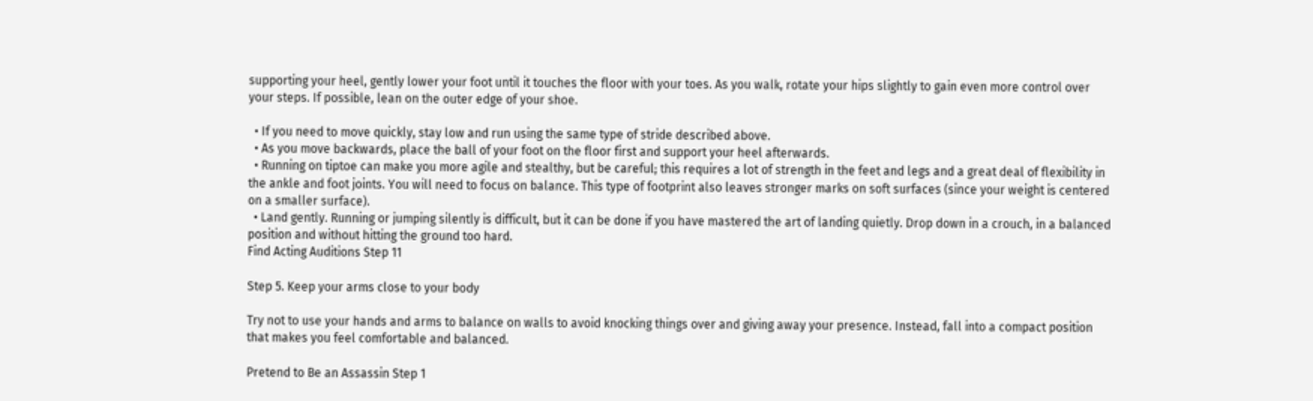supporting your heel, gently lower your foot until it touches the floor with your toes. As you walk, rotate your hips slightly to gain even more control over your steps. If possible, lean on the outer edge of your shoe.

  • If you need to move quickly, stay low and run using the same type of stride described above.
  • As you move backwards, place the ball of your foot on the floor first and support your heel afterwards.
  • Running on tiptoe can make you more agile and stealthy, but be careful; this requires a lot of strength in the feet and legs and a great deal of flexibility in the ankle and foot joints. You will need to focus on balance. This type of footprint also leaves stronger marks on soft surfaces (since your weight is centered on a smaller surface).
  • Land gently. Running or jumping silently is difficult, but it can be done if you have mastered the art of landing quietly. Drop down in a crouch, in a balanced position and without hitting the ground too hard.
Find Acting Auditions Step 11

Step 5. Keep your arms close to your body

Try not to use your hands and arms to balance on walls to avoid knocking things over and giving away your presence. Instead, fall into a compact position that makes you feel comfortable and balanced.

Pretend to Be an Assassin Step 1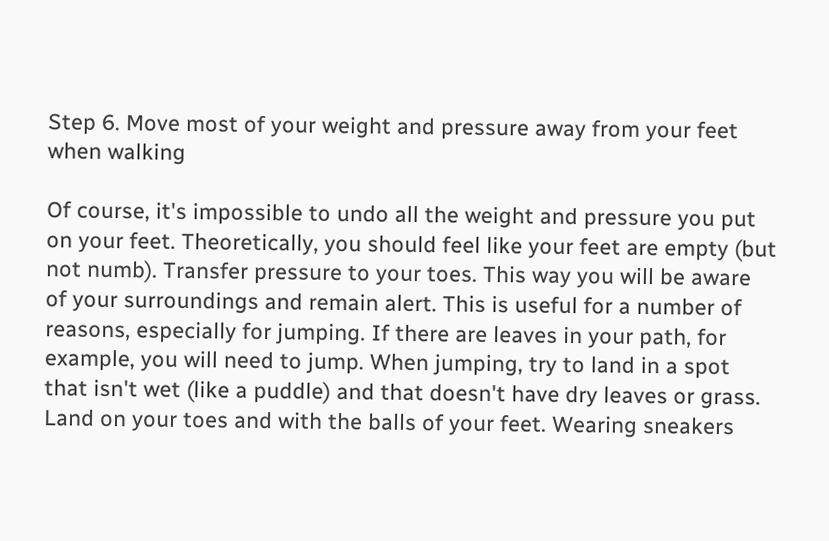Step 6. Move most of your weight and pressure away from your feet when walking

Of course, it's impossible to undo all the weight and pressure you put on your feet. Theoretically, you should feel like your feet are empty (but not numb). Transfer pressure to your toes. This way you will be aware of your surroundings and remain alert. This is useful for a number of reasons, especially for jumping. If there are leaves in your path, for example, you will need to jump. When jumping, try to land in a spot that isn't wet (like a puddle) and that doesn't have dry leaves or grass. Land on your toes and with the balls of your feet. Wearing sneakers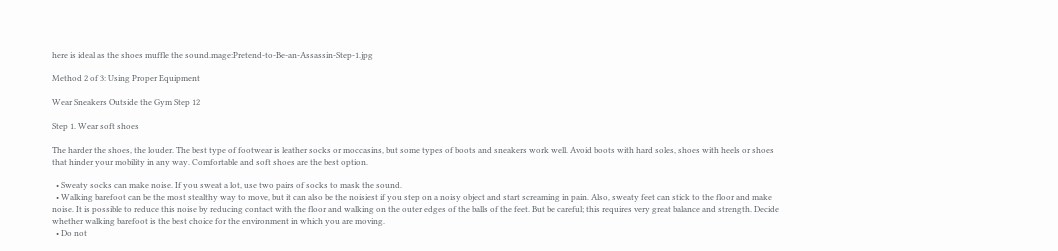here is ideal as the shoes muffle the sound.mage:Pretend-to-Be-an-Assassin-Step-1.jpg

Method 2 of 3: Using Proper Equipment

Wear Sneakers Outside the Gym Step 12

Step 1. Wear soft shoes

The harder the shoes, the louder. The best type of footwear is leather socks or moccasins, but some types of boots and sneakers work well. Avoid boots with hard soles, shoes with heels or shoes that hinder your mobility in any way. Comfortable and soft shoes are the best option.

  • Sweaty socks can make noise. If you sweat a lot, use two pairs of socks to mask the sound.
  • Walking barefoot can be the most stealthy way to move, but it can also be the noisiest if you step on a noisy object and start screaming in pain. Also, sweaty feet can stick to the floor and make noise. It is possible to reduce this noise by reducing contact with the floor and walking on the outer edges of the balls of the feet. But be careful; this requires very great balance and strength. Decide whether walking barefoot is the best choice for the environment in which you are moving.
  • Do not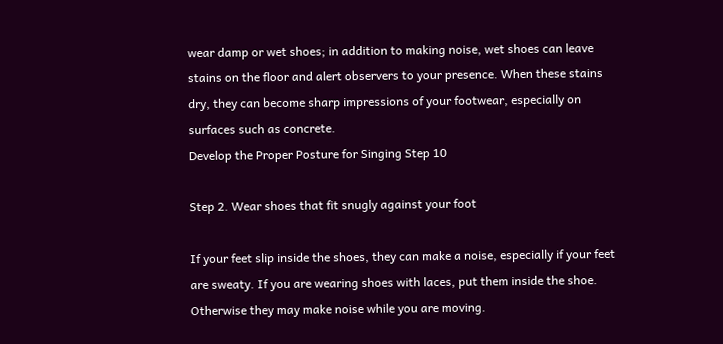wear damp or wet shoes; in addition to making noise, wet shoes can leave stains on the floor and alert observers to your presence. When these stains dry, they can become sharp impressions of your footwear, especially on surfaces such as concrete.
Develop the Proper Posture for Singing Step 10

Step 2. Wear shoes that fit snugly against your foot

If your feet slip inside the shoes, they can make a noise, especially if your feet are sweaty. If you are wearing shoes with laces, put them inside the shoe. Otherwise they may make noise while you are moving.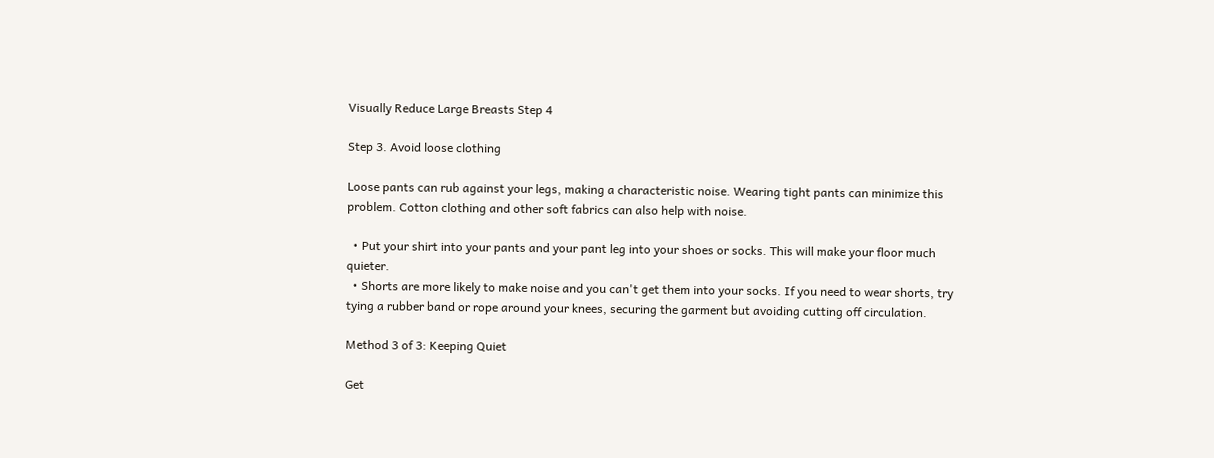Visually Reduce Large Breasts Step 4

Step 3. Avoid loose clothing

Loose pants can rub against your legs, making a characteristic noise. Wearing tight pants can minimize this problem. Cotton clothing and other soft fabrics can also help with noise.

  • Put your shirt into your pants and your pant leg into your shoes or socks. This will make your floor much quieter.
  • Shorts are more likely to make noise and you can't get them into your socks. If you need to wear shorts, try tying a rubber band or rope around your knees, securing the garment but avoiding cutting off circulation.

Method 3 of 3: Keeping Quiet

Get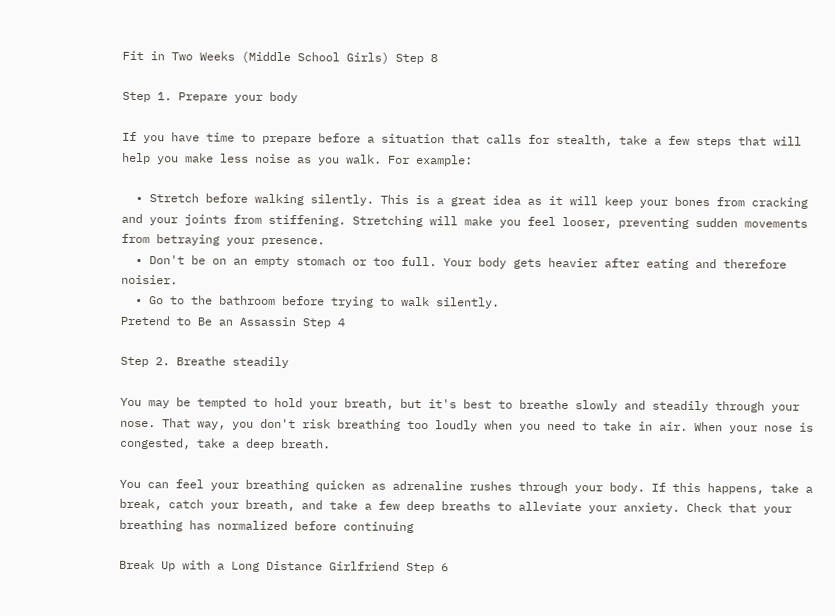Fit in Two Weeks (Middle School Girls) Step 8

Step 1. Prepare your body

If you have time to prepare before a situation that calls for stealth, take a few steps that will help you make less noise as you walk. For example:

  • Stretch before walking silently. This is a great idea as it will keep your bones from cracking and your joints from stiffening. Stretching will make you feel looser, preventing sudden movements from betraying your presence.
  • Don't be on an empty stomach or too full. Your body gets heavier after eating and therefore noisier.
  • Go to the bathroom before trying to walk silently.
Pretend to Be an Assassin Step 4

Step 2. Breathe steadily

You may be tempted to hold your breath, but it's best to breathe slowly and steadily through your nose. That way, you don't risk breathing too loudly when you need to take in air. When your nose is congested, take a deep breath.

You can feel your breathing quicken as adrenaline rushes through your body. If this happens, take a break, catch your breath, and take a few deep breaths to alleviate your anxiety. Check that your breathing has normalized before continuing

Break Up with a Long Distance Girlfriend Step 6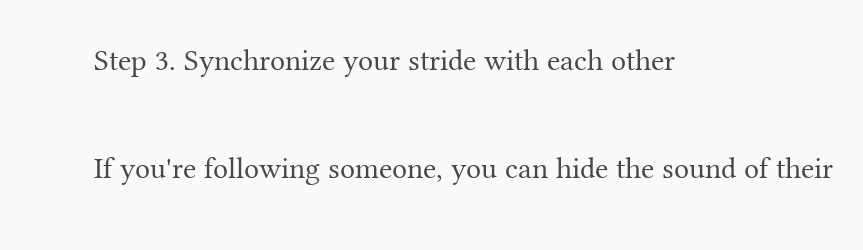Step 3. Synchronize your stride with each other

If you're following someone, you can hide the sound of their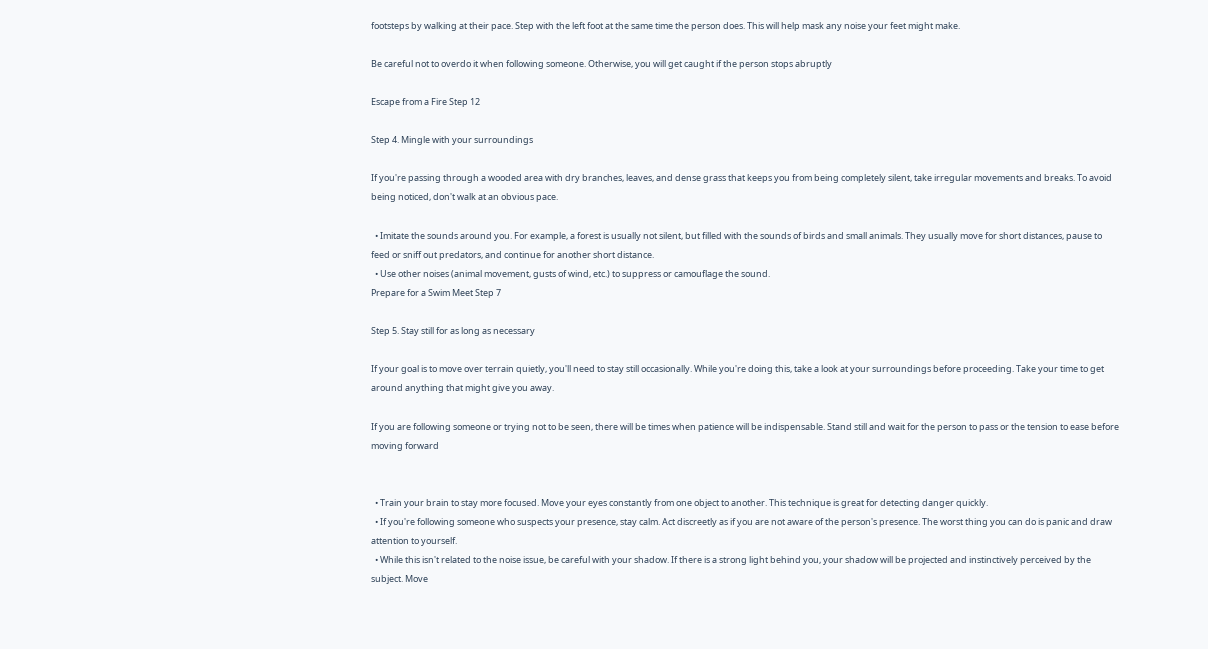footsteps by walking at their pace. Step with the left foot at the same time the person does. This will help mask any noise your feet might make.

Be careful not to overdo it when following someone. Otherwise, you will get caught if the person stops abruptly

Escape from a Fire Step 12

Step 4. Mingle with your surroundings

If you're passing through a wooded area with dry branches, leaves, and dense grass that keeps you from being completely silent, take irregular movements and breaks. To avoid being noticed, don't walk at an obvious pace.

  • Imitate the sounds around you. For example, a forest is usually not silent, but filled with the sounds of birds and small animals. They usually move for short distances, pause to feed or sniff out predators, and continue for another short distance.
  • Use other noises (animal movement, gusts of wind, etc.) to suppress or camouflage the sound.
Prepare for a Swim Meet Step 7

Step 5. Stay still for as long as necessary

If your goal is to move over terrain quietly, you'll need to stay still occasionally. While you're doing this, take a look at your surroundings before proceeding. Take your time to get around anything that might give you away.

If you are following someone or trying not to be seen, there will be times when patience will be indispensable. Stand still and wait for the person to pass or the tension to ease before moving forward


  • Train your brain to stay more focused. Move your eyes constantly from one object to another. This technique is great for detecting danger quickly.
  • If you're following someone who suspects your presence, stay calm. Act discreetly as if you are not aware of the person's presence. The worst thing you can do is panic and draw attention to yourself.
  • While this isn't related to the noise issue, be careful with your shadow. If there is a strong light behind you, your shadow will be projected and instinctively perceived by the subject. Move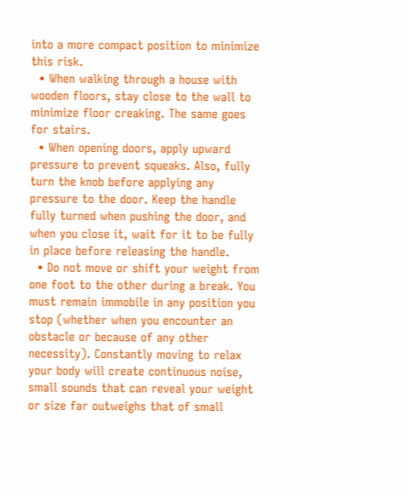into a more compact position to minimize this risk.
  • When walking through a house with wooden floors, stay close to the wall to minimize floor creaking. The same goes for stairs.
  • When opening doors, apply upward pressure to prevent squeaks. Also, fully turn the knob before applying any pressure to the door. Keep the handle fully turned when pushing the door, and when you close it, wait for it to be fully in place before releasing the handle.
  • Do not move or shift your weight from one foot to the other during a break. You must remain immobile in any position you stop (whether when you encounter an obstacle or because of any other necessity). Constantly moving to relax your body will create continuous noise, small sounds that can reveal your weight or size far outweighs that of small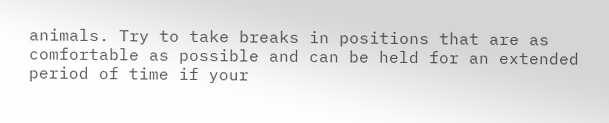animals. Try to take breaks in positions that are as comfortable as possible and can be held for an extended period of time if your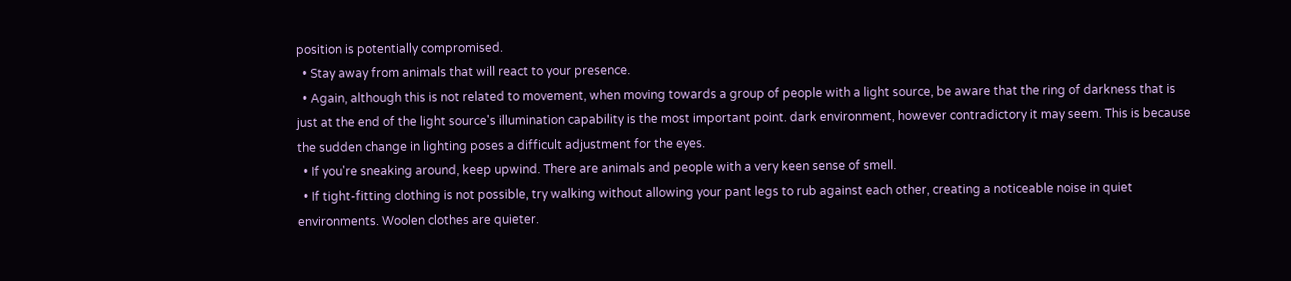position is potentially compromised.
  • Stay away from animals that will react to your presence.
  • Again, although this is not related to movement, when moving towards a group of people with a light source, be aware that the ring of darkness that is just at the end of the light source's illumination capability is the most important point. dark environment, however contradictory it may seem. This is because the sudden change in lighting poses a difficult adjustment for the eyes.
  • If you're sneaking around, keep upwind. There are animals and people with a very keen sense of smell.
  • If tight-fitting clothing is not possible, try walking without allowing your pant legs to rub against each other, creating a noticeable noise in quiet environments. Woolen clothes are quieter.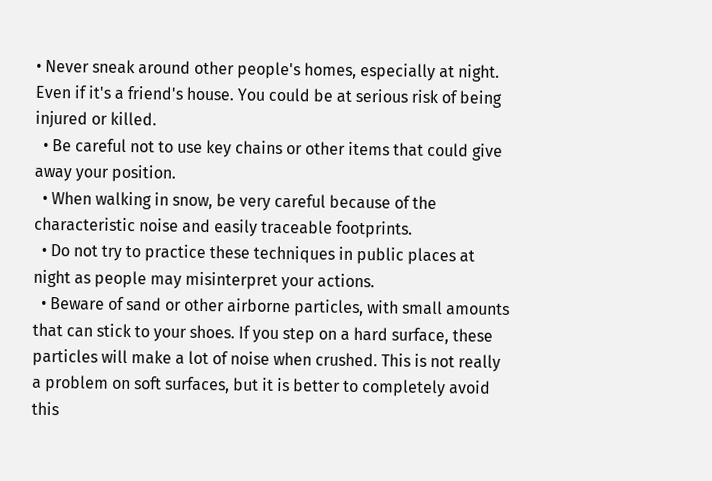• Never sneak around other people's homes, especially at night. Even if it's a friend's house. You could be at serious risk of being injured or killed.
  • Be careful not to use key chains or other items that could give away your position.
  • When walking in snow, be very careful because of the characteristic noise and easily traceable footprints.
  • Do not try to practice these techniques in public places at night as people may misinterpret your actions.
  • Beware of sand or other airborne particles, with small amounts that can stick to your shoes. If you step on a hard surface, these particles will make a lot of noise when crushed. This is not really a problem on soft surfaces, but it is better to completely avoid this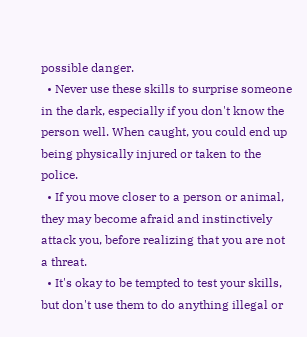possible danger.
  • Never use these skills to surprise someone in the dark, especially if you don't know the person well. When caught, you could end up being physically injured or taken to the police.
  • If you move closer to a person or animal, they may become afraid and instinctively attack you, before realizing that you are not a threat.
  • It's okay to be tempted to test your skills, but don't use them to do anything illegal or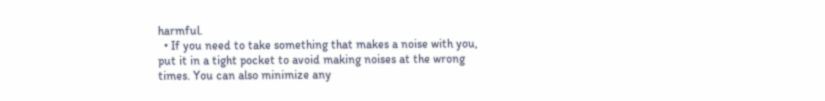harmful.
  • If you need to take something that makes a noise with you, put it in a tight pocket to avoid making noises at the wrong times. You can also minimize any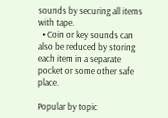sounds by securing all items with tape.
  • Coin or key sounds can also be reduced by storing each item in a separate pocket or some other safe place.

Popular by topic